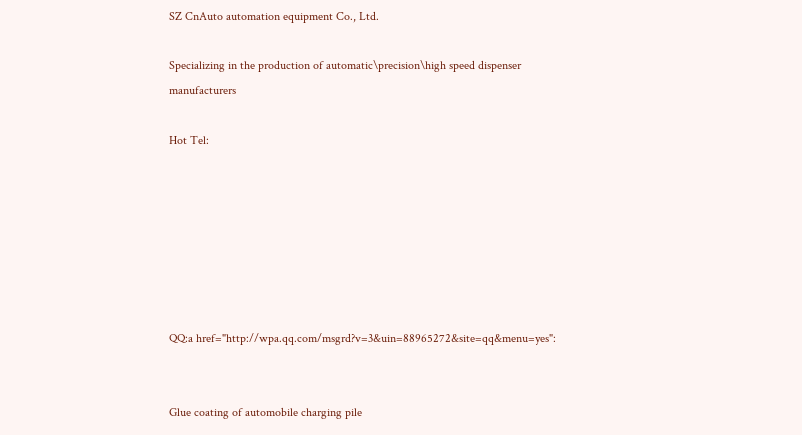SZ CnAuto automation equipment Co., Ltd.

Specializing in the production of automatic\precision\high speed dispenser manufacturers

Hot Tel:







QQ:a href="http://wpa.qq.com/msgrd?v=3&uin=88965272&site=qq&menu=yes":


Glue coating of automobile charging pile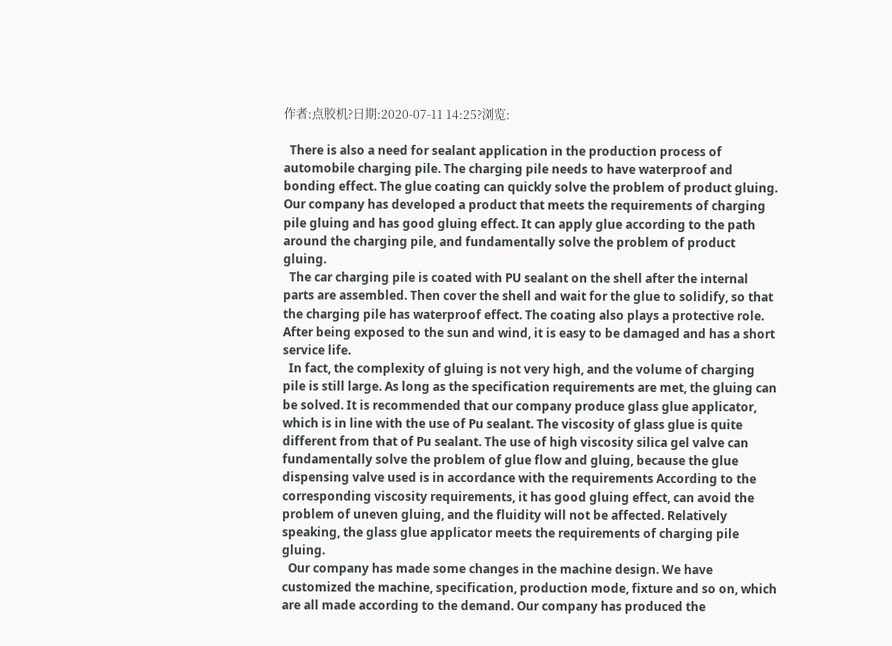作者:点胶机?日期:2020-07-11 14:25?浏览:

  There is also a need for sealant application in the production process of automobile charging pile. The charging pile needs to have waterproof and bonding effect. The glue coating can quickly solve the problem of product gluing. Our company has developed a product that meets the requirements of charging pile gluing and has good gluing effect. It can apply glue according to the path around the charging pile, and fundamentally solve the problem of product gluing.
  The car charging pile is coated with PU sealant on the shell after the internal parts are assembled. Then cover the shell and wait for the glue to solidify, so that the charging pile has waterproof effect. The coating also plays a protective role. After being exposed to the sun and wind, it is easy to be damaged and has a short service life.
  In fact, the complexity of gluing is not very high, and the volume of charging pile is still large. As long as the specification requirements are met, the gluing can be solved. It is recommended that our company produce glass glue applicator, which is in line with the use of Pu sealant. The viscosity of glass glue is quite different from that of Pu sealant. The use of high viscosity silica gel valve can fundamentally solve the problem of glue flow and gluing, because the glue dispensing valve used is in accordance with the requirements According to the corresponding viscosity requirements, it has good gluing effect, can avoid the problem of uneven gluing, and the fluidity will not be affected. Relatively speaking, the glass glue applicator meets the requirements of charging pile gluing.
  Our company has made some changes in the machine design. We have customized the machine, specification, production mode, fixture and so on, which are all made according to the demand. Our company has produced the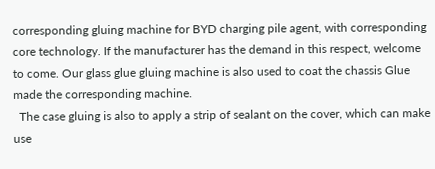corresponding gluing machine for BYD charging pile agent, with corresponding core technology. If the manufacturer has the demand in this respect, welcome to come. Our glass glue gluing machine is also used to coat the chassis Glue made the corresponding machine.
  The case gluing is also to apply a strip of sealant on the cover, which can make use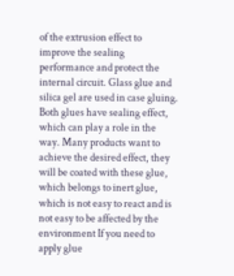of the extrusion effect to improve the sealing performance and protect the internal circuit. Glass glue and silica gel are used in case gluing. Both glues have sealing effect, which can play a role in the way. Many products want to achieve the desired effect, they will be coated with these glue, which belongs to inert glue, which is not easy to react and is not easy to be affected by the environment If you need to apply glue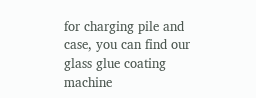for charging pile and case, you can find our glass glue coating machine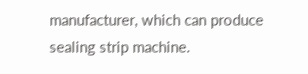manufacturer, which can produce sealing strip machine.